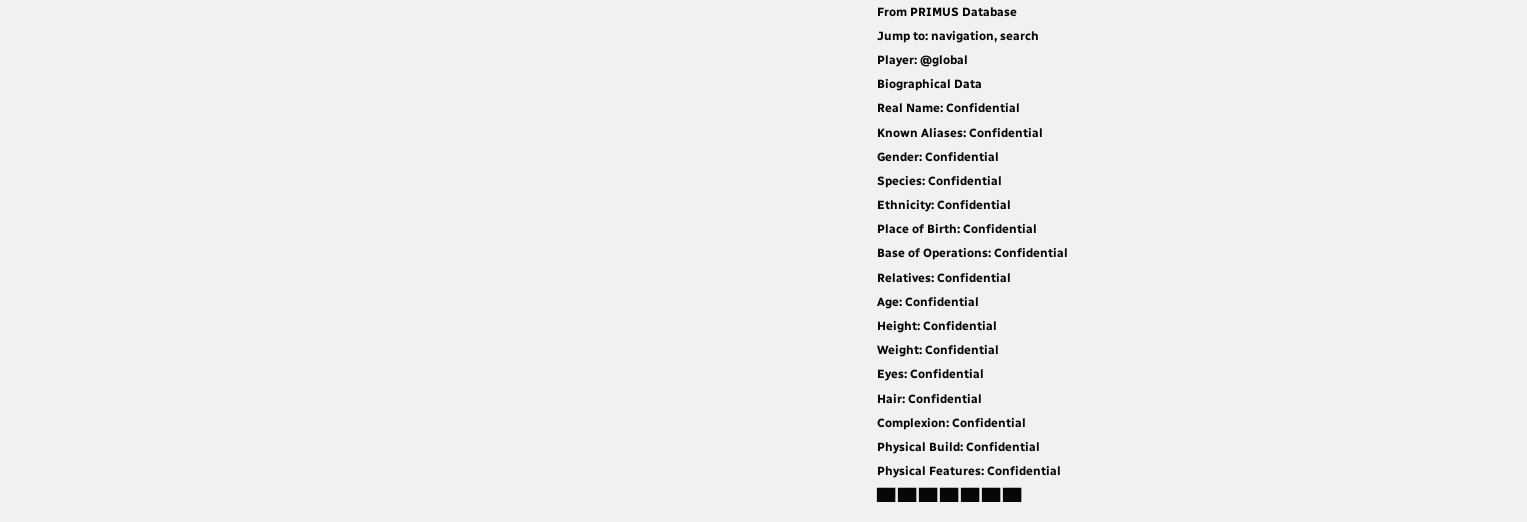From PRIMUS Database
Jump to: navigation, search
Player: @global
Biographical Data
Real Name: Confidential
Known Aliases: Confidential
Gender: Confidential
Species: Confidential
Ethnicity: Confidential
Place of Birth: Confidential
Base of Operations: Confidential
Relatives: Confidential
Age: Confidential
Height: Confidential
Weight: Confidential
Eyes: Confidential
Hair: Confidential
Complexion: Confidential
Physical Build: Confidential
Physical Features: Confidential
██ ██ ██ ██ ██ ██ ██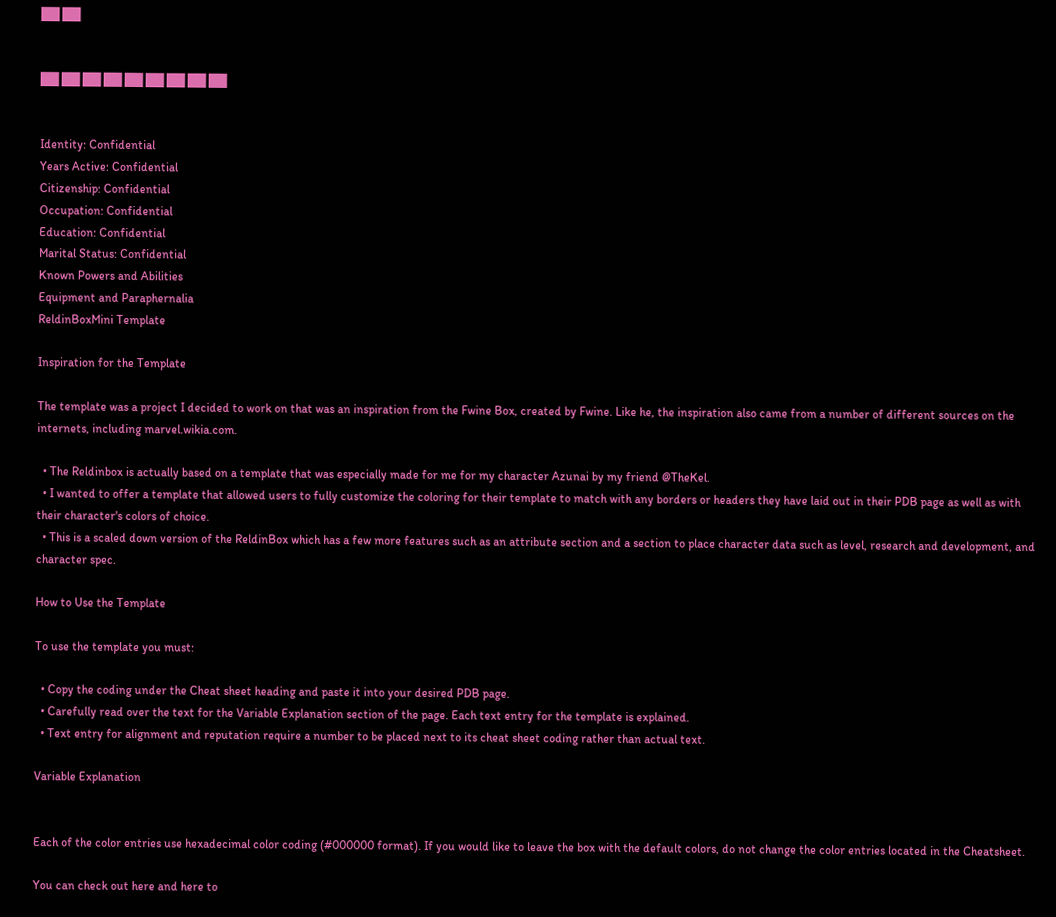██ ██


██ ██ ██ ██ ██ ██ ██ ██ ██


Identity: Confidential
Years Active: Confidential
Citizenship: Confidential
Occupation: Confidential
Education: Confidential
Marital Status: Confidential
Known Powers and Abilities
Equipment and Paraphernalia
ReldinBoxMini Template

Inspiration for the Template

The template was a project I decided to work on that was an inspiration from the Fwine Box, created by Fwine. Like he, the inspiration also came from a number of different sources on the internets, including marvel.wikia.com.

  • The Reldinbox is actually based on a template that was especially made for me for my character Azunai by my friend @TheKel.
  • I wanted to offer a template that allowed users to fully customize the coloring for their template to match with any borders or headers they have laid out in their PDB page as well as with their character's colors of choice.
  • This is a scaled down version of the ReldinBox which has a few more features such as an attribute section and a section to place character data such as level, research and development, and character spec.

How to Use the Template

To use the template you must:

  • Copy the coding under the Cheat sheet heading and paste it into your desired PDB page.
  • Carefully read over the text for the Variable Explanation section of the page. Each text entry for the template is explained.
  • Text entry for alignment and reputation require a number to be placed next to its cheat sheet coding rather than actual text.

Variable Explanation


Each of the color entries use hexadecimal color coding (#000000 format). If you would like to leave the box with the default colors, do not change the color entries located in the Cheatsheet.

You can check out here and here to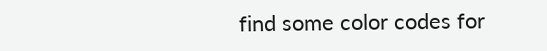find some color codes for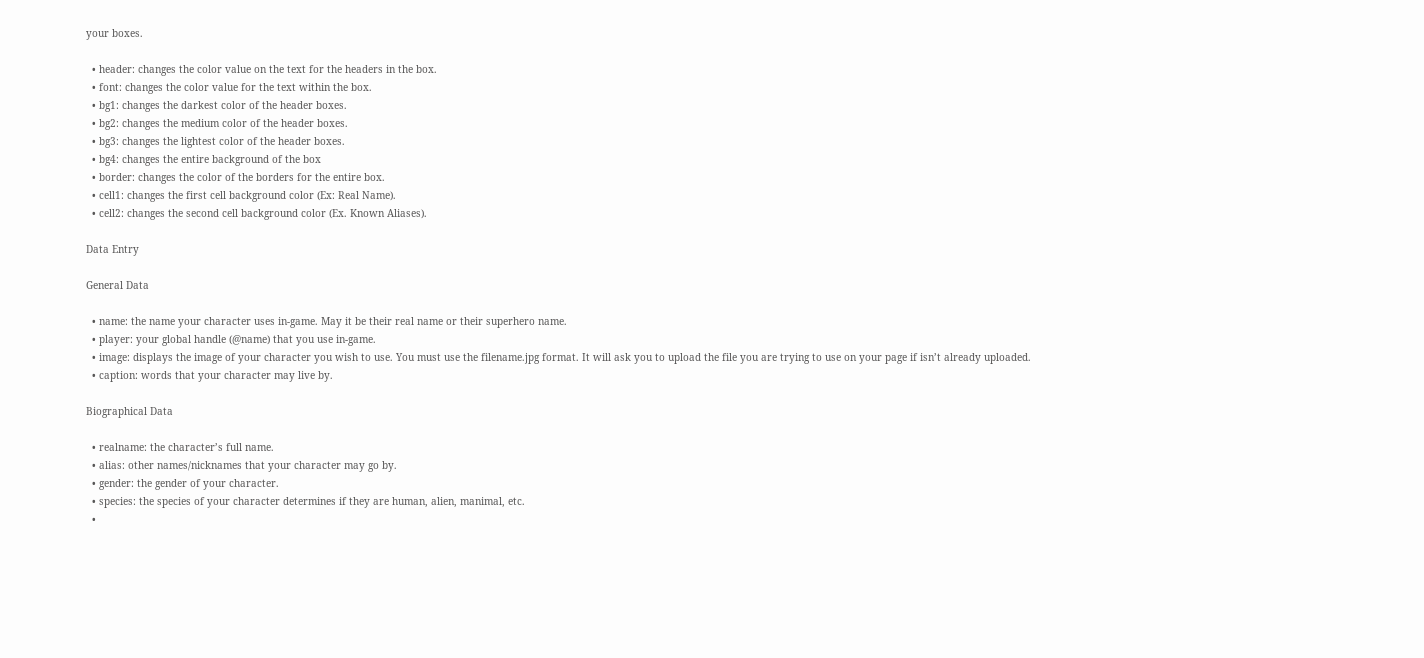your boxes.

  • header: changes the color value on the text for the headers in the box.
  • font: changes the color value for the text within the box.
  • bg1: changes the darkest color of the header boxes.
  • bg2: changes the medium color of the header boxes.
  • bg3: changes the lightest color of the header boxes.
  • bg4: changes the entire background of the box
  • border: changes the color of the borders for the entire box.
  • cell1: changes the first cell background color (Ex: Real Name).
  • cell2: changes the second cell background color (Ex. Known Aliases).

Data Entry

General Data

  • name: the name your character uses in-game. May it be their real name or their superhero name.
  • player: your global handle (@name) that you use in-game.
  • image: displays the image of your character you wish to use. You must use the filename.jpg format. It will ask you to upload the file you are trying to use on your page if isn’t already uploaded.
  • caption: words that your character may live by.

Biographical Data

  • realname: the character’s full name.
  • alias: other names/nicknames that your character may go by.
  • gender: the gender of your character.
  • species: the species of your character determines if they are human, alien, manimal, etc.
  •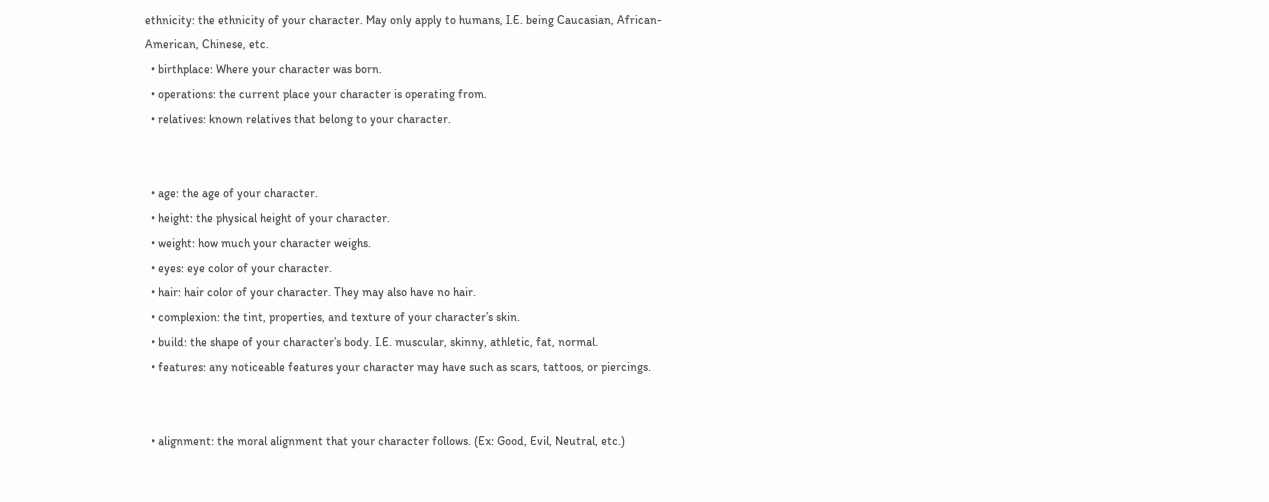ethnicity: the ethnicity of your character. May only apply to humans, I.E. being Caucasian, African-American, Chinese, etc.
  • birthplace: Where your character was born.
  • operations: the current place your character is operating from.
  • relatives: known relatives that belong to your character.


  • age: the age of your character.
  • height: the physical height of your character.
  • weight: how much your character weighs.
  • eyes: eye color of your character.
  • hair: hair color of your character. They may also have no hair.
  • complexion: the tint, properties, and texture of your character’s skin.
  • build: the shape of your character’s body. I.E. muscular, skinny, athletic, fat, normal.
  • features: any noticeable features your character may have such as scars, tattoos, or piercings.


  • alignment: the moral alignment that your character follows. (Ex: Good, Evil, Neutral, etc.)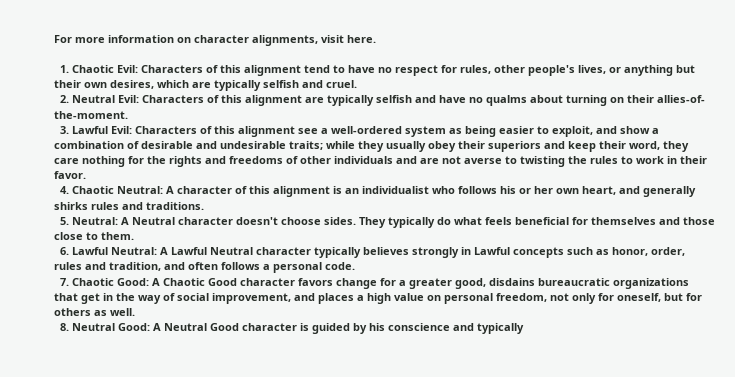For more information on character alignments, visit here.

  1. Chaotic Evil: Characters of this alignment tend to have no respect for rules, other people's lives, or anything but their own desires, which are typically selfish and cruel.
  2. Neutral Evil: Characters of this alignment are typically selfish and have no qualms about turning on their allies-of-the-moment.
  3. Lawful Evil: Characters of this alignment see a well-ordered system as being easier to exploit, and show a combination of desirable and undesirable traits; while they usually obey their superiors and keep their word, they care nothing for the rights and freedoms of other individuals and are not averse to twisting the rules to work in their favor.
  4. Chaotic Neutral: A character of this alignment is an individualist who follows his or her own heart, and generally shirks rules and traditions.
  5. Neutral: A Neutral character doesn't choose sides. They typically do what feels beneficial for themselves and those close to them.
  6. Lawful Neutral: A Lawful Neutral character typically believes strongly in Lawful concepts such as honor, order, rules and tradition, and often follows a personal code.
  7. Chaotic Good: A Chaotic Good character favors change for a greater good, disdains bureaucratic organizations that get in the way of social improvement, and places a high value on personal freedom, not only for oneself, but for others as well.
  8. Neutral Good: A Neutral Good character is guided by his conscience and typically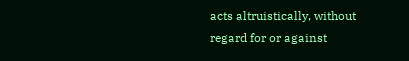acts altruistically, without regard for or against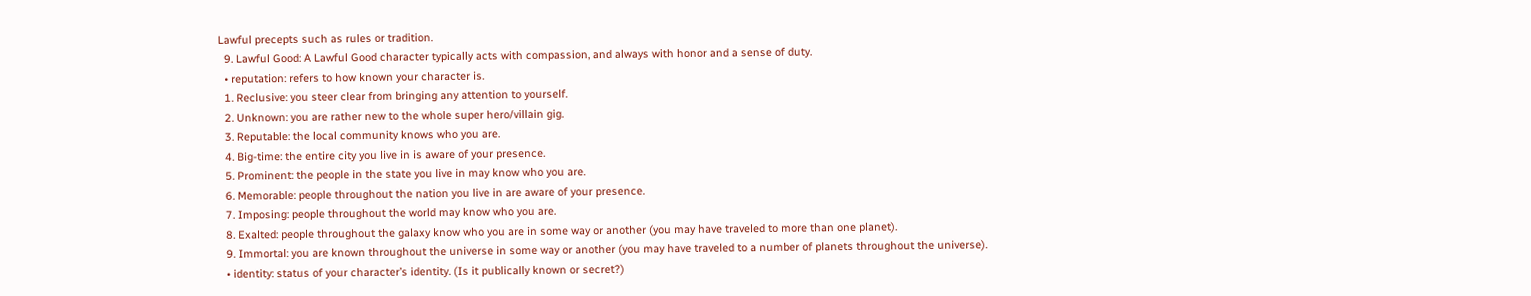Lawful precepts such as rules or tradition.
  9. Lawful Good: A Lawful Good character typically acts with compassion, and always with honor and a sense of duty.
  • reputation: refers to how known your character is.
  1. Reclusive: you steer clear from bringing any attention to yourself.
  2. Unknown: you are rather new to the whole super hero/villain gig.
  3. Reputable: the local community knows who you are.
  4. Big-time: the entire city you live in is aware of your presence.
  5. Prominent: the people in the state you live in may know who you are.
  6. Memorable: people throughout the nation you live in are aware of your presence.
  7. Imposing: people throughout the world may know who you are.
  8. Exalted: people throughout the galaxy know who you are in some way or another (you may have traveled to more than one planet).
  9. Immortal: you are known throughout the universe in some way or another (you may have traveled to a number of planets throughout the universe).
  • identity: status of your character’s identity. (Is it publically known or secret?)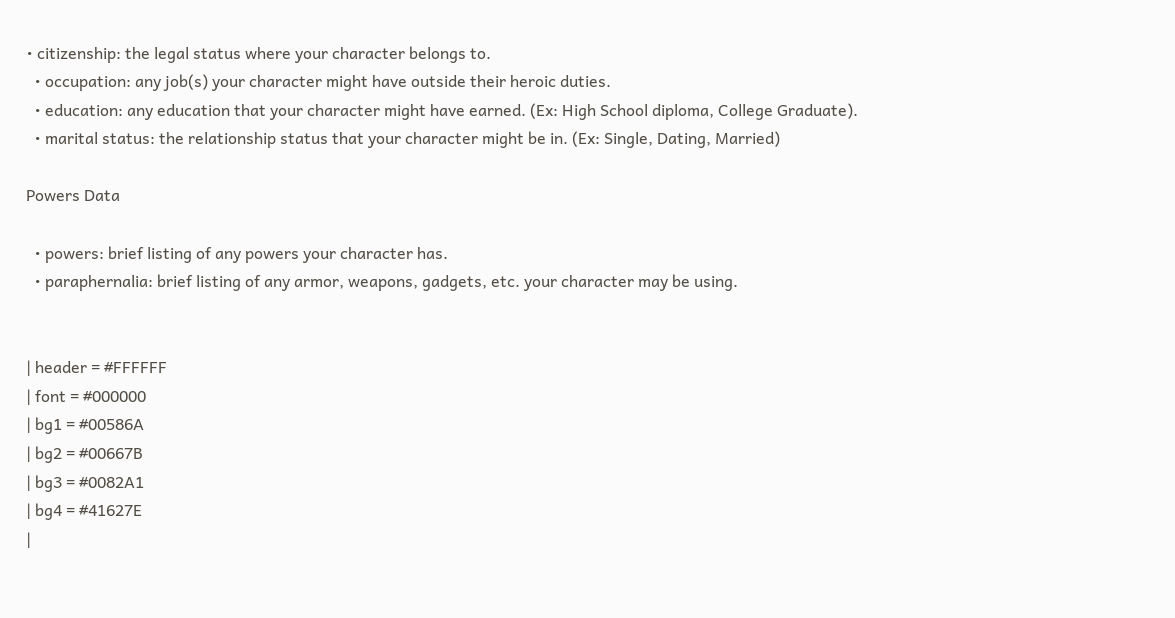• citizenship: the legal status where your character belongs to.
  • occupation: any job(s) your character might have outside their heroic duties.
  • education: any education that your character might have earned. (Ex: High School diploma, College Graduate).
  • marital status: the relationship status that your character might be in. (Ex: Single, Dating, Married)

Powers Data

  • powers: brief listing of any powers your character has.
  • paraphernalia: brief listing of any armor, weapons, gadgets, etc. your character may be using.


| header = #FFFFFF
| font = #000000
| bg1 = #00586A
| bg2 = #00667B
| bg3 = #0082A1
| bg4 = #41627E
|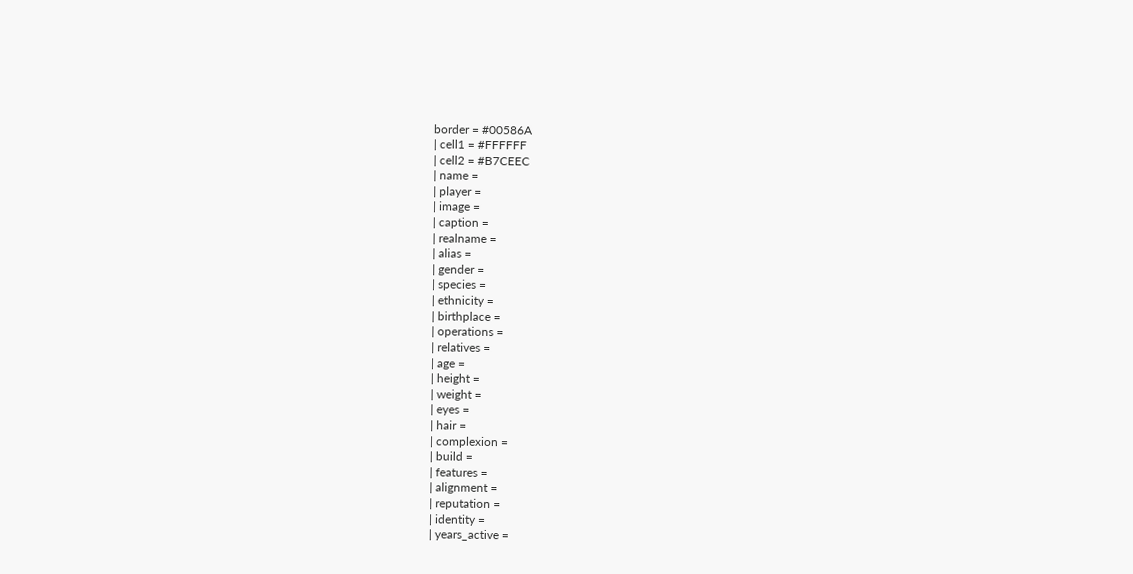border = #00586A
| cell1 = #FFFFFF
| cell2 = #B7CEEC
| name =
| player =
| image =
| caption =
| realname =
| alias =
| gender =
| species =
| ethnicity =
| birthplace =
| operations =
| relatives =
| age =
| height =
| weight =
| eyes =
| hair =
| complexion =
| build =
| features =
| alignment =
| reputation =
| identity =
| years_active =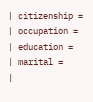| citizenship =
| occupation =
| education =
| marital =
|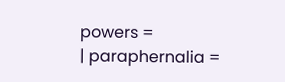powers =
| paraphernalia =